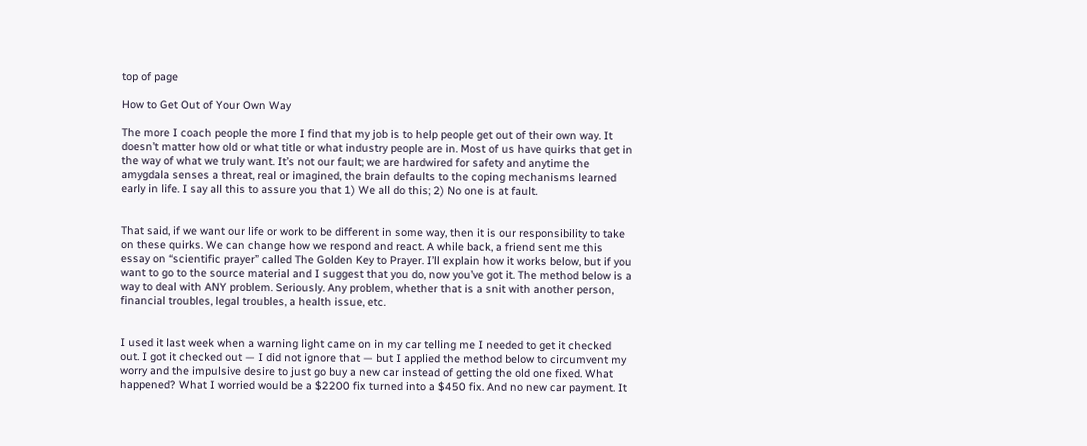top of page

How to Get Out of Your Own Way

The more I coach people the more I find that my job is to help people get out of their own way. It doesn’t matter how old or what title or what industry people are in. Most of us have quirks that get in the way of what we truly want. It’s not our fault; we are hardwired for safety and anytime the amygdala senses a threat, real or imagined, the brain defaults to the coping mechanisms learned early in life. I say all this to assure you that 1) We all do this; 2) No one is at fault.


That said, if we want our life or work to be different in some way, then it is our responsibility to take on these quirks. We can change how we respond and react. A while back, a friend sent me this essay on “scientific prayer” called The Golden Key to Prayer. I’ll explain how it works below, but if you want to go to the source material and I suggest that you do, now you’ve got it. The method below is a way to deal with ANY problem. Seriously. Any problem, whether that is a snit with another person, financial troubles, legal troubles, a health issue, etc.


I used it last week when a warning light came on in my car telling me I needed to get it checked out. I got it checked out — I did not ignore that — but I applied the method below to circumvent my worry and the impulsive desire to just go buy a new car instead of getting the old one fixed. What happened? What I worried would be a $2200 fix turned into a $450 fix. And no new car payment. It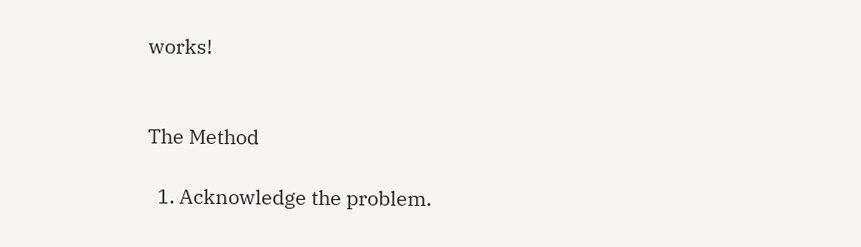works!


The Method

  1. Acknowledge the problem.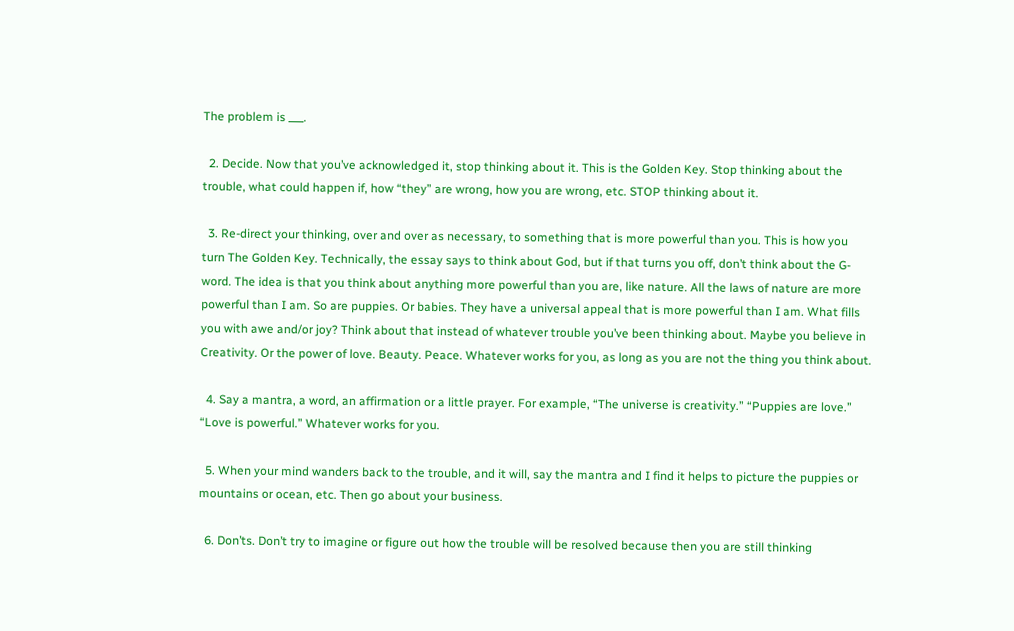The problem is ___.

  2. Decide. Now that you’ve acknowledged it, stop thinking about it. This is the Golden Key. Stop thinking about the trouble, what could happen if, how “they” are wrong, how you are wrong, etc. STOP thinking about it.

  3. Re-direct your thinking, over and over as necessary, to something that is more powerful than you. This is how you turn The Golden Key. Technically, the essay says to think about God, but if that turns you off, don’t think about the G-word. The idea is that you think about anything more powerful than you are, like nature. All the laws of nature are more powerful than I am. So are puppies. Or babies. They have a universal appeal that is more powerful than I am. What fills you with awe and/or joy? Think about that instead of whatever trouble you’ve been thinking about. Maybe you believe in Creativity. Or the power of love. Beauty. Peace. Whatever works for you, as long as you are not the thing you think about.

  4. Say a mantra, a word, an affirmation or a little prayer. For example, “The universe is creativity.” “Puppies are love.” “Love is powerful.” Whatever works for you.

  5. When your mind wanders back to the trouble, and it will, say the mantra and I find it helps to picture the puppies or mountains or ocean, etc. Then go about your business.

  6. Don’ts. Don’t try to imagine or figure out how the trouble will be resolved because then you are still thinking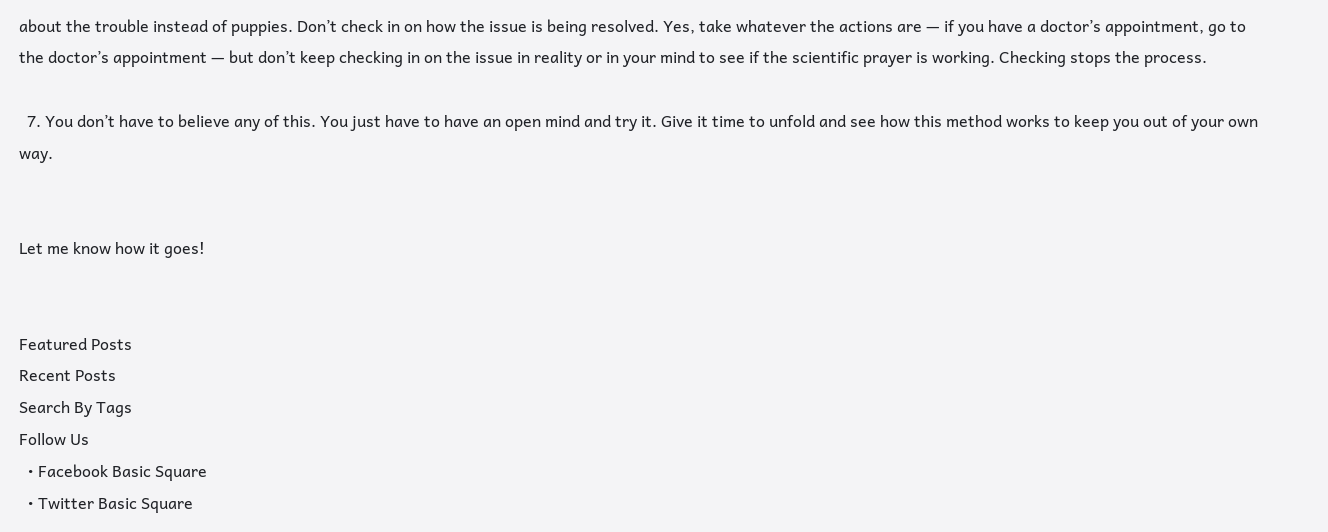about the trouble instead of puppies. Don’t check in on how the issue is being resolved. Yes, take whatever the actions are — if you have a doctor’s appointment, go to the doctor’s appointment — but don’t keep checking in on the issue in reality or in your mind to see if the scientific prayer is working. Checking stops the process.

  7. You don’t have to believe any of this. You just have to have an open mind and try it. Give it time to unfold and see how this method works to keep you out of your own way.


Let me know how it goes!


Featured Posts
Recent Posts
Search By Tags
Follow Us
  • Facebook Basic Square
  • Twitter Basic Square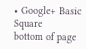• Google+ Basic Square
bottom of page